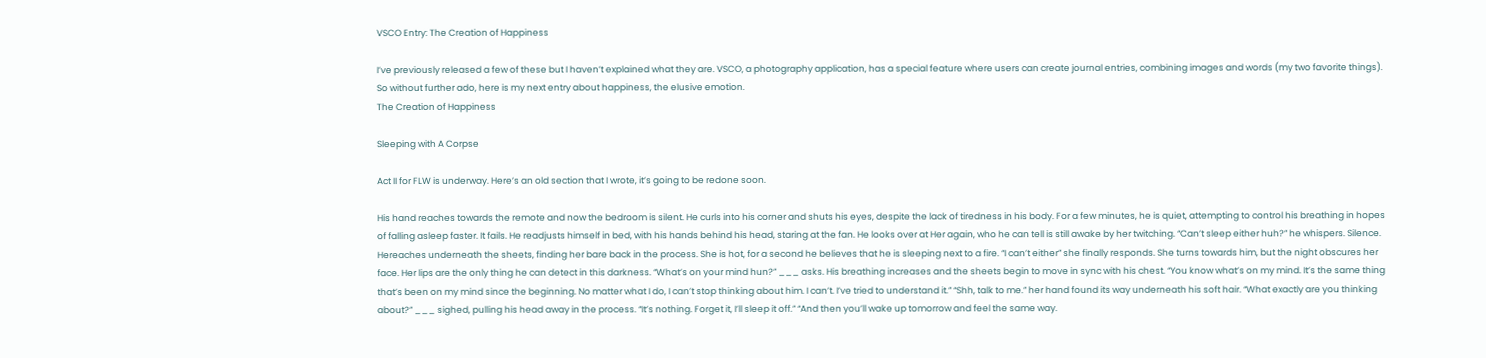VSCO Entry: The Creation of Happiness

I’ve previously released a few of these but I haven’t explained what they are. VSCO, a photography application, has a special feature where users can create journal entries, combining images and words (my two favorite things). So without further ado, here is my next entry about happiness, the elusive emotion.
The Creation of Happiness

Sleeping with A Corpse

Act II for FLW is underway. Here’s an old section that I wrote, it’s going to be redone soon.

His hand reaches towards the remote and now the bedroom is silent. He curls into his corner and shuts his eyes, despite the lack of tiredness in his body. For a few minutes, he is quiet, attempting to control his breathing in hopes of falling asleep faster. It fails. He readjusts himself in bed, with his hands behind his head, staring at the fan. He looks over at Her again, who he can tell is still awake by her twitching. “Can’t sleep either huh?” he whispers. Silence. Hereaches underneath the sheets, finding her bare back in the process. She is hot, for a second he believes that he is sleeping next to a fire. “I can’t either” she finally responds. She turns towards him, but the night obscures her face. Her lips are the only thing he can detect in this darkness. “What’s on your mind hun?” ___ asks. His breathing increases and the sheets begin to move in sync with his chest. “You know what’s on my mind. It’s the same thing that’s been on my mind since the beginning. No matter what I do, I can’t stop thinking about him. I can’t. I’ve tried to understand it.” “Shh, talk to me.” her hand found its way underneath his soft hair. “What exactly are you thinking about?” ___ sighed, pulling his head away in the process. “It’s nothing. Forget it, I’ll sleep it off.” “And then you’ll wake up tomorrow and feel the same way.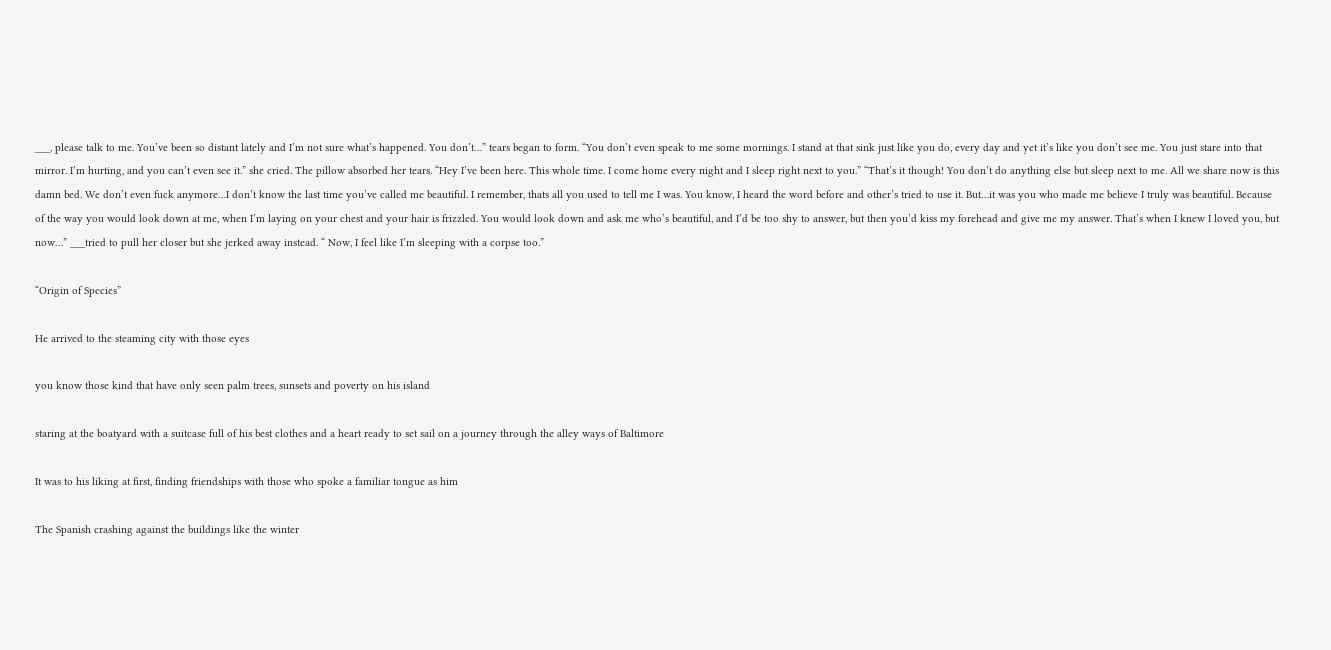___, please talk to me. You’ve been so distant lately and I’m not sure what’s happened. You don’t…” tears began to form. “You don’t even speak to me some mornings. I stand at that sink just like you do, every day and yet it’s like you don’t see me. You just stare into that mirror. I’m hurting, and you can’t even see it.” she cried. The pillow absorbed her tears. “Hey I’ve been here. This whole time. I come home every night and I sleep right next to you.” “That’s it though! You don’t do anything else but sleep next to me. All we share now is this damn bed. We don’t even fuck anymore…I don’t know the last time you’ve called me beautiful. I remember, thats all you used to tell me I was. You know, I heard the word before and other’s tried to use it. But…it was you who made me believe I truly was beautiful. Because of the way you would look down at me, when I’m laying on your chest and your hair is frizzled. You would look down and ask me who’s beautiful, and I’d be too shy to answer, but then you’d kiss my forehead and give me my answer. That’s when I knew I loved you, but now…” ___tried to pull her closer but she jerked away instead. “ Now, I feel like I’m sleeping with a corpse too.”

“Origin of Species”

He arrived to the steaming city with those eyes

you know those kind that have only seen palm trees, sunsets and poverty on his island

staring at the boatyard with a suitcase full of his best clothes and a heart ready to set sail on a journey through the alley ways of Baltimore

It was to his liking at first, finding friendships with those who spoke a familiar tongue as him

The Spanish crashing against the buildings like the winter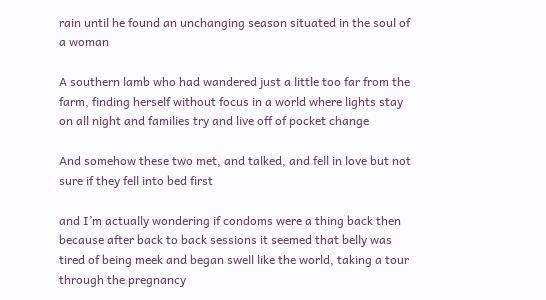rain until he found an unchanging season situated in the soul of a woman

A southern lamb who had wandered just a little too far from the farm, finding herself without focus in a world where lights stay on all night and families try and live off of pocket change

And somehow these two met, and talked, and fell in love but not sure if they fell into bed first

and I’m actually wondering if condoms were a thing back then because after back to back sessions it seemed that belly was tired of being meek and began swell like the world, taking a tour through the pregnancy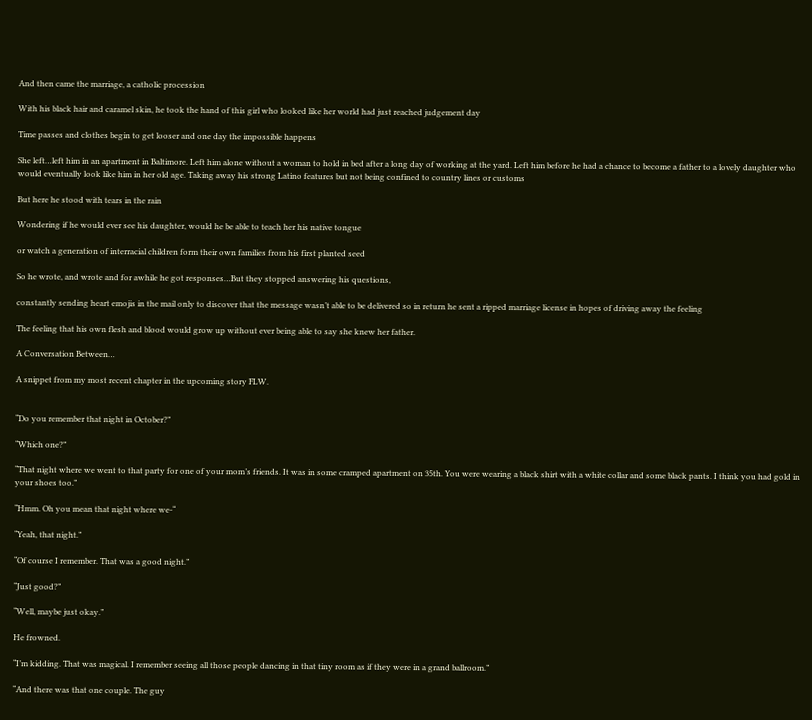And then came the marriage, a catholic procession

With his black hair and caramel skin, he took the hand of this girl who looked like her world had just reached judgement day

Time passes and clothes begin to get looser and one day the impossible happens

She left…left him in an apartment in Baltimore. Left him alone without a woman to hold in bed after a long day of working at the yard. Left him before he had a chance to become a father to a lovely daughter who would eventually look like him in her old age. Taking away his strong Latino features but not being confined to country lines or customs

But here he stood with tears in the rain

Wondering if he would ever see his daughter, would he be able to teach her his native tongue

or watch a generation of interracial children form their own families from his first planted seed

So he wrote, and wrote and for awhile he got responses…But they stopped answering his questions,

constantly sending heart emojis in the mail only to discover that the message wasn’t able to be delivered so in return he sent a ripped marriage license in hopes of driving away the feeling

The feeling that his own flesh and blood would grow up without ever being able to say she knew her father.

A Conversation Between…

A snippet from my most recent chapter in the upcoming story FLW.


“Do you remember that night in October?”

“Which one?”

“That night where we went to that party for one of your mom’s friends. It was in some cramped apartment on 35th. You were wearing a black shirt with a white collar and some black pants. I think you had gold in your shoes too.”

“Hmm. Oh you mean that night where we-“

“Yeah, that night.”

“Of course I remember. That was a good night.”

“Just good?”

“Well, maybe just okay.”

He frowned.

“I’m kidding. That was magical. I remember seeing all those people dancing in that tiny room as if they were in a grand ballroom.”

“And there was that one couple. The guy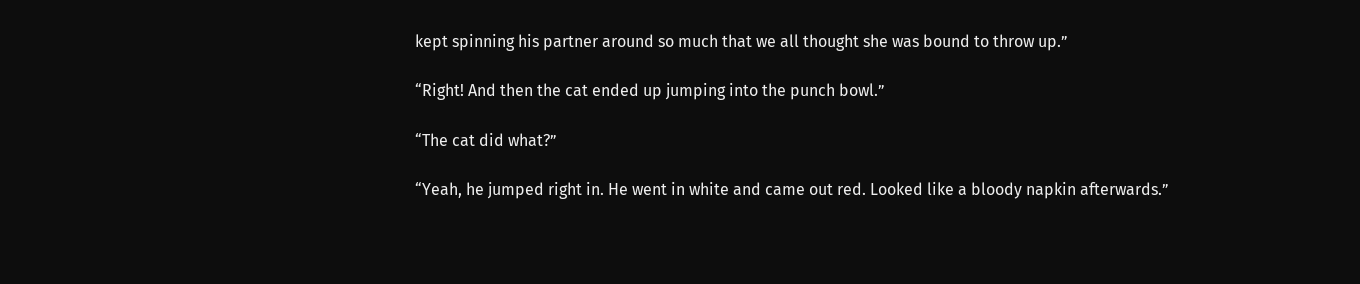kept spinning his partner around so much that we all thought she was bound to throw up.”

“Right! And then the cat ended up jumping into the punch bowl.”

“The cat did what?”

“Yeah, he jumped right in. He went in white and came out red. Looked like a bloody napkin afterwards.”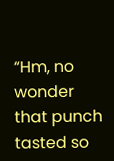“Hm, no wonder that punch tasted so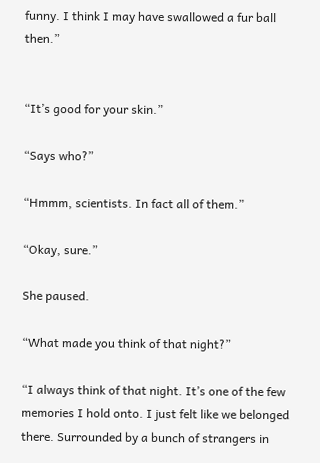funny. I think I may have swallowed a fur ball then.”


“It’s good for your skin.”

“Says who?”

“Hmmm, scientists. In fact all of them.”

“Okay, sure.”

She paused.

“What made you think of that night?”

“I always think of that night. It’s one of the few memories I hold onto. I just felt like we belonged there. Surrounded by a bunch of strangers in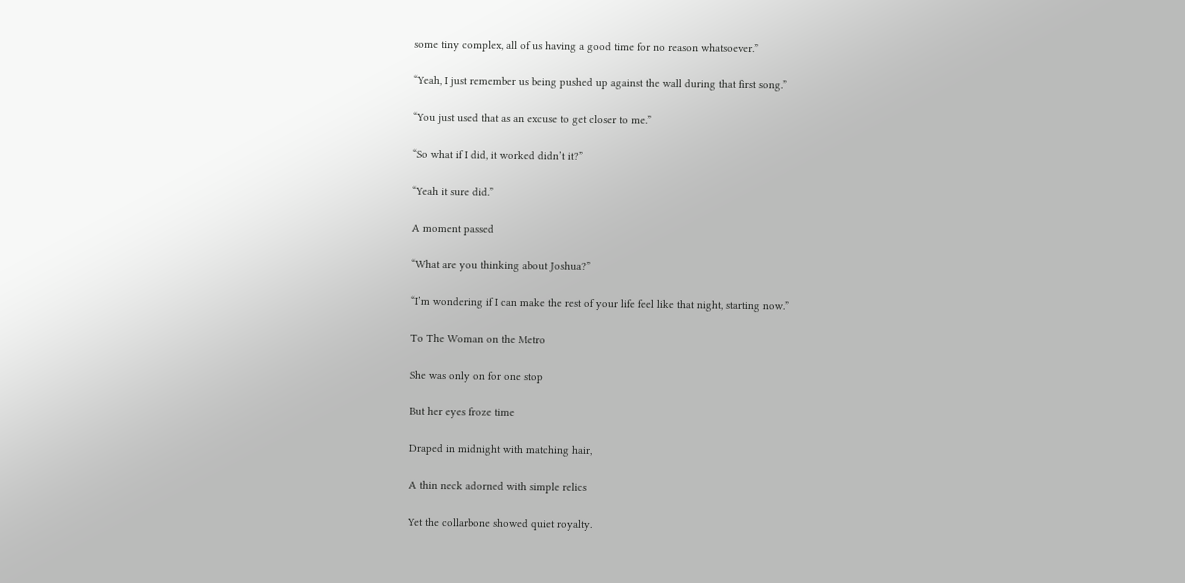some tiny complex, all of us having a good time for no reason whatsoever.”

“Yeah, I just remember us being pushed up against the wall during that first song.”

“You just used that as an excuse to get closer to me.”

“So what if I did, it worked didn’t it?”

“Yeah it sure did.”

A moment passed

“What are you thinking about Joshua?”

“I’m wondering if I can make the rest of your life feel like that night, starting now.”

To The Woman on the Metro

She was only on for one stop

But her eyes froze time

Draped in midnight with matching hair,

A thin neck adorned with simple relics

Yet the collarbone showed quiet royalty.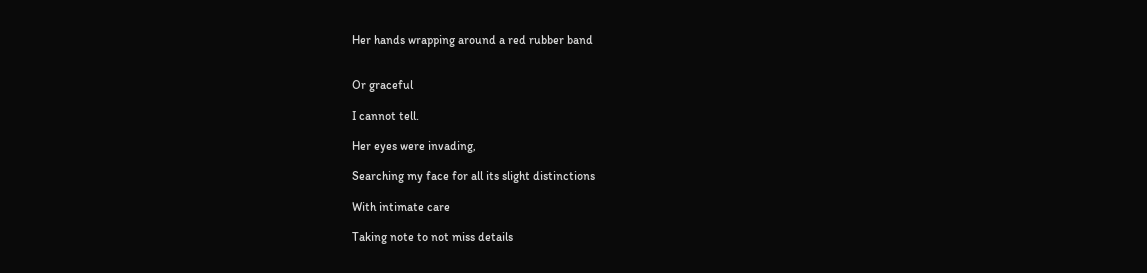Her hands wrapping around a red rubber band


Or graceful

I cannot tell.

Her eyes were invading,

Searching my face for all its slight distinctions

With intimate care

Taking note to not miss details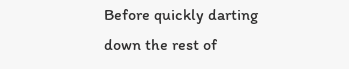Before quickly darting down the rest of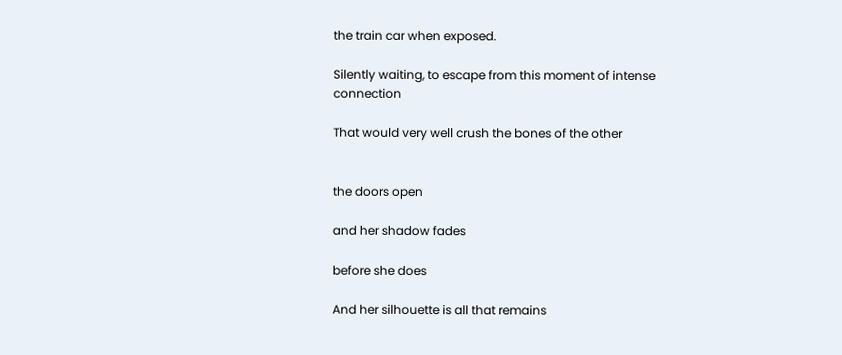the train car when exposed.

Silently waiting, to escape from this moment of intense connection

That would very well crush the bones of the other


the doors open

and her shadow fades

before she does

And her silhouette is all that remains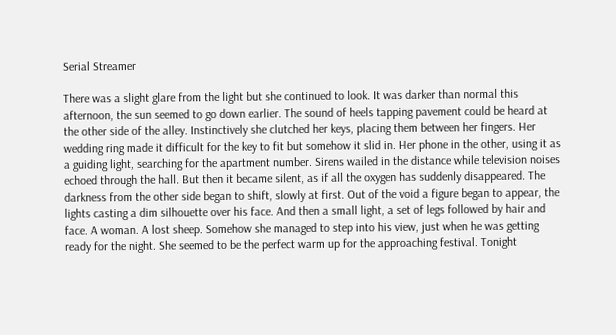Serial Streamer

There was a slight glare from the light but she continued to look. It was darker than normal this afternoon, the sun seemed to go down earlier. The sound of heels tapping pavement could be heard at the other side of the alley. Instinctively she clutched her keys, placing them between her fingers. Her wedding ring made it difficult for the key to fit but somehow it slid in. Her phone in the other, using it as a guiding light, searching for the apartment number. Sirens wailed in the distance while television noises echoed through the hall. But then it became silent, as if all the oxygen has suddenly disappeared. The darkness from the other side began to shift, slowly at first. Out of the void a figure began to appear, the lights casting a dim silhouette over his face. And then a small light, a set of legs followed by hair and face. A woman. A lost sheep. Somehow she managed to step into his view, just when he was getting ready for the night. She seemed to be the perfect warm up for the approaching festival. Tonight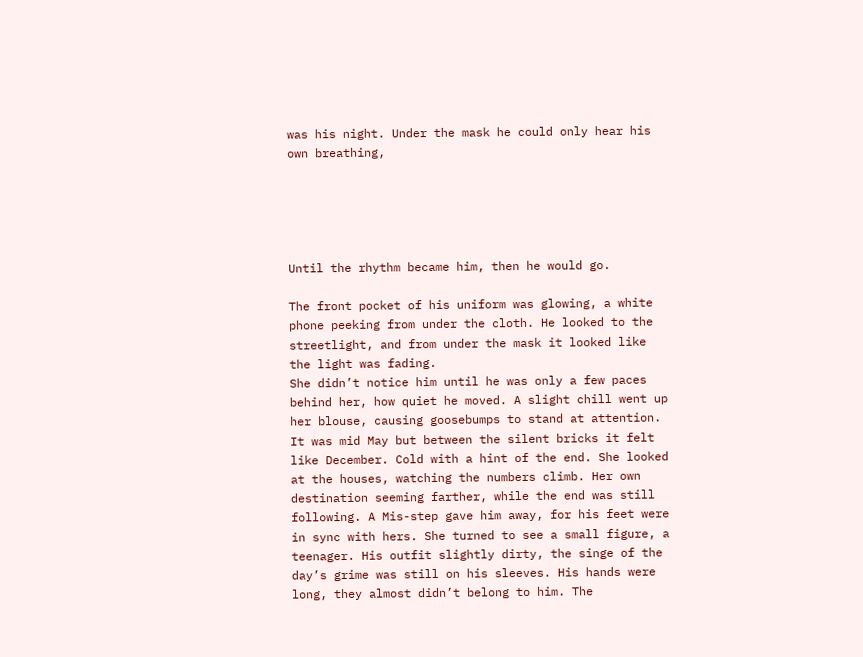was his night. Under the mask he could only hear his own breathing,





Until the rhythm became him, then he would go.

The front pocket of his uniform was glowing, a white phone peeking from under the cloth. He looked to the streetlight, and from under the mask it looked like the light was fading.
She didn’t notice him until he was only a few paces behind her, how quiet he moved. A slight chill went up her blouse, causing goosebumps to stand at attention. It was mid May but between the silent bricks it felt like December. Cold with a hint of the end. She looked at the houses, watching the numbers climb. Her own destination seeming farther, while the end was still following. A Mis-step gave him away, for his feet were in sync with hers. She turned to see a small figure, a teenager. His outfit slightly dirty, the singe of the day’s grime was still on his sleeves. His hands were long, they almost didn’t belong to him. The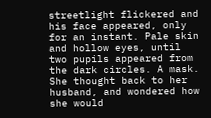streetlight flickered and his face appeared, only for an instant. Pale skin and hollow eyes, until two pupils appeared from the dark circles. A mask. She thought back to her husband, and wondered how she would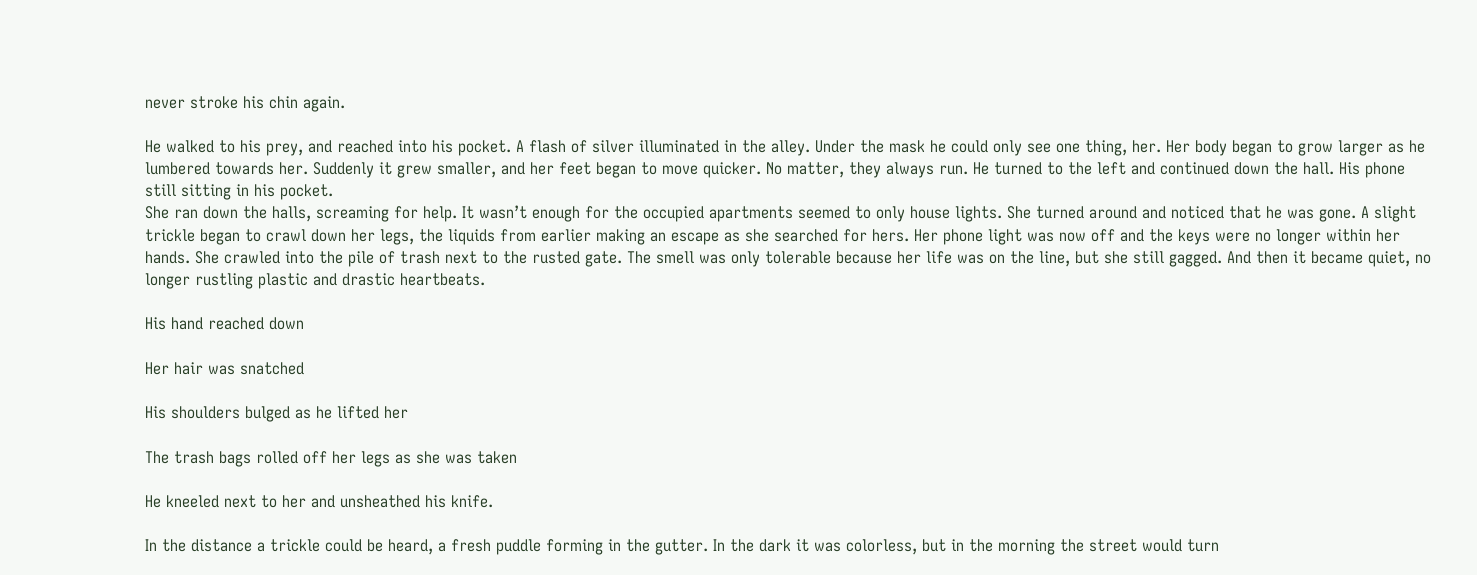never stroke his chin again.

He walked to his prey, and reached into his pocket. A flash of silver illuminated in the alley. Under the mask he could only see one thing, her. Her body began to grow larger as he lumbered towards her. Suddenly it grew smaller, and her feet began to move quicker. No matter, they always run. He turned to the left and continued down the hall. His phone still sitting in his pocket.
She ran down the halls, screaming for help. It wasn’t enough for the occupied apartments seemed to only house lights. She turned around and noticed that he was gone. A slight trickle began to crawl down her legs, the liquids from earlier making an escape as she searched for hers. Her phone light was now off and the keys were no longer within her hands. She crawled into the pile of trash next to the rusted gate. The smell was only tolerable because her life was on the line, but she still gagged. And then it became quiet, no longer rustling plastic and drastic heartbeats.

His hand reached down

Her hair was snatched

His shoulders bulged as he lifted her

The trash bags rolled off her legs as she was taken

He kneeled next to her and unsheathed his knife.

In the distance a trickle could be heard, a fresh puddle forming in the gutter. In the dark it was colorless, but in the morning the street would turn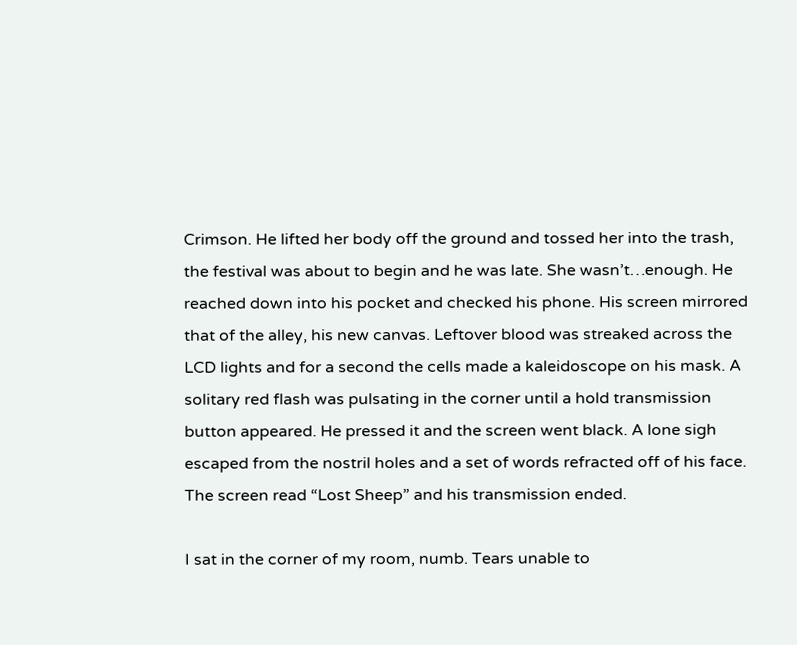Crimson. He lifted her body off the ground and tossed her into the trash, the festival was about to begin and he was late. She wasn’t…enough. He reached down into his pocket and checked his phone. His screen mirrored that of the alley, his new canvas. Leftover blood was streaked across the LCD lights and for a second the cells made a kaleidoscope on his mask. A solitary red flash was pulsating in the corner until a hold transmission button appeared. He pressed it and the screen went black. A lone sigh escaped from the nostril holes and a set of words refracted off of his face. The screen read “Lost Sheep” and his transmission ended.

I sat in the corner of my room, numb. Tears unable to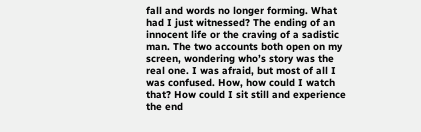fall and words no longer forming. What had I just witnessed? The ending of an innocent life or the craving of a sadistic man. The two accounts both open on my screen, wondering who’s story was the real one. I was afraid, but most of all I was confused. How, how could I watch that? How could I sit still and experience the end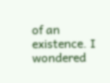of an existence. I wondered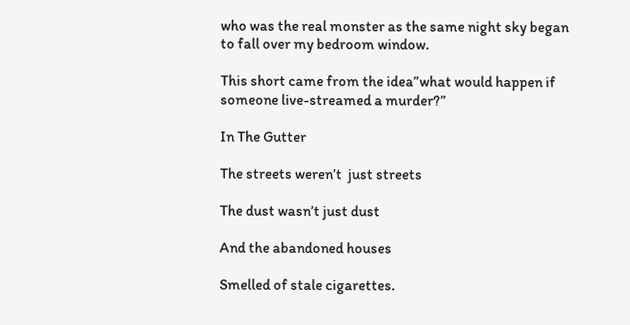who was the real monster as the same night sky began to fall over my bedroom window.

This short came from the idea”what would happen if someone live-streamed a murder?”

In The Gutter

The streets weren’t  just streets

The dust wasn’t just dust

And the abandoned houses

Smelled of stale cigarettes.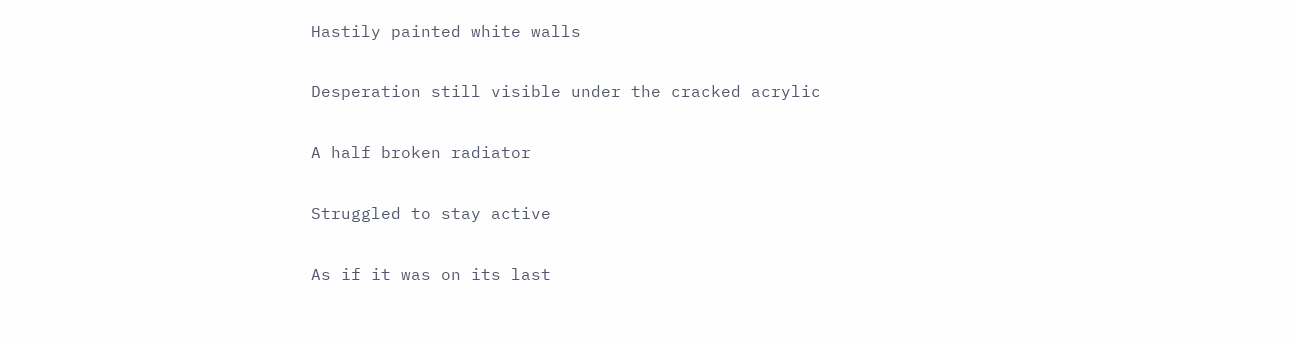Hastily painted white walls

Desperation still visible under the cracked acrylic

A half broken radiator

Struggled to stay active

As if it was on its last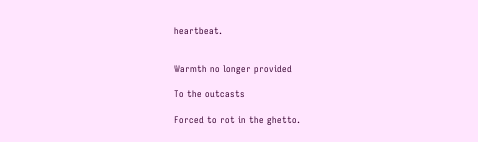heartbeat.


Warmth no longer provided

To the outcasts

Forced to rot in the ghetto.